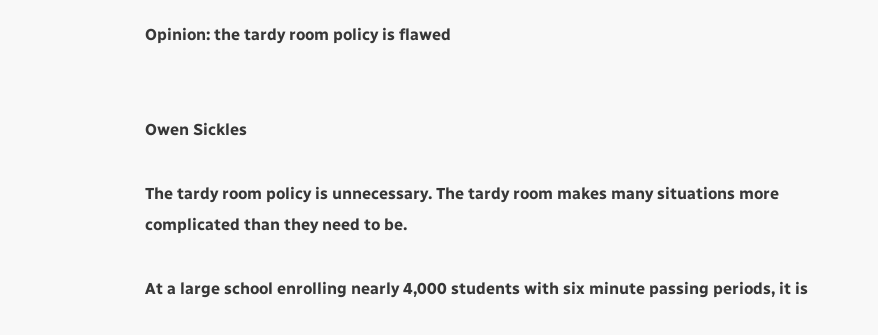Opinion: the tardy room policy is flawed


Owen Sickles

The tardy room policy is unnecessary. The tardy room makes many situations more complicated than they need to be.

At a large school enrolling nearly 4,000 students with six minute passing periods, it is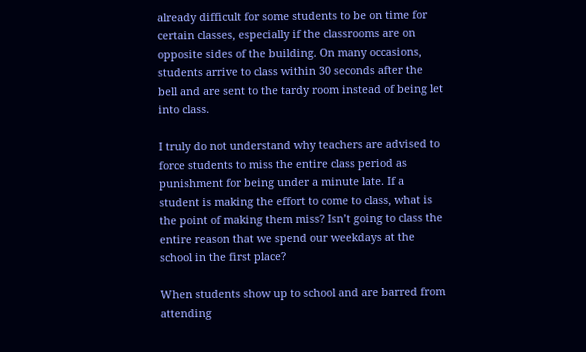already difficult for some students to be on time for certain classes, especially if the classrooms are on opposite sides of the building. On many occasions, students arrive to class within 30 seconds after the bell and are sent to the tardy room instead of being let into class.

I truly do not understand why teachers are advised to force students to miss the entire class period as punishment for being under a minute late. If a student is making the effort to come to class, what is the point of making them miss? Isn’t going to class the entire reason that we spend our weekdays at the school in the first place?

When students show up to school and are barred from attending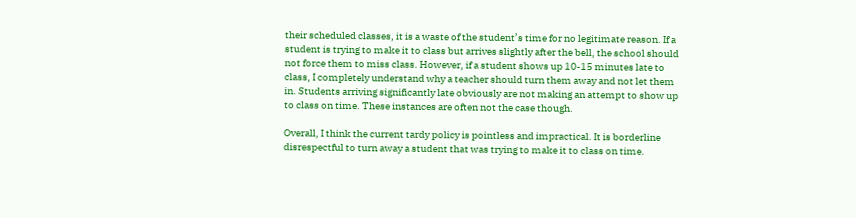their scheduled classes, it is a waste of the student’s time for no legitimate reason. If a student is trying to make it to class but arrives slightly after the bell, the school should not force them to miss class. However, if a student shows up 10-15 minutes late to class, I completely understand why a teacher should turn them away and not let them in. Students arriving significantly late obviously are not making an attempt to show up to class on time. These instances are often not the case though.

Overall, I think the current tardy policy is pointless and impractical. It is borderline disrespectful to turn away a student that was trying to make it to class on time.